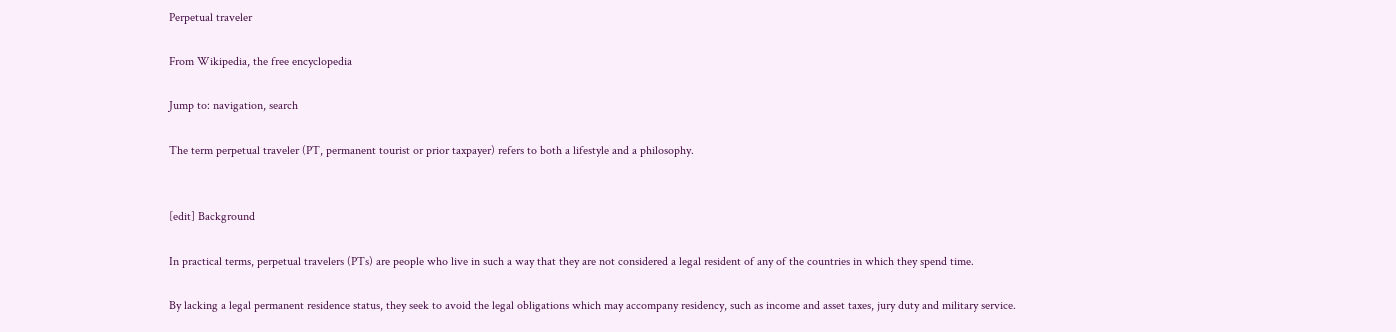Perpetual traveler

From Wikipedia, the free encyclopedia

Jump to: navigation, search

The term perpetual traveler (PT, permanent tourist or prior taxpayer) refers to both a lifestyle and a philosophy.


[edit] Background

In practical terms, perpetual travelers (PTs) are people who live in such a way that they are not considered a legal resident of any of the countries in which they spend time.

By lacking a legal permanent residence status, they seek to avoid the legal obligations which may accompany residency, such as income and asset taxes, jury duty and military service.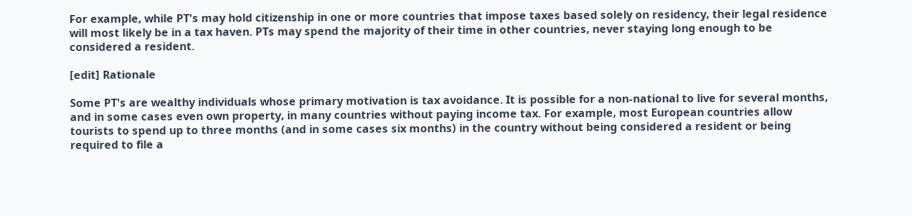For example, while PT's may hold citizenship in one or more countries that impose taxes based solely on residency, their legal residence will most likely be in a tax haven. PTs may spend the majority of their time in other countries, never staying long enough to be considered a resident.

[edit] Rationale

Some PT's are wealthy individuals whose primary motivation is tax avoidance. It is possible for a non-national to live for several months, and in some cases even own property, in many countries without paying income tax. For example, most European countries allow tourists to spend up to three months (and in some cases six months) in the country without being considered a resident or being required to file a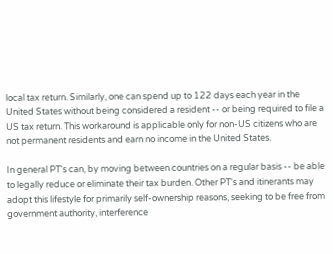local tax return. Similarly, one can spend up to 122 days each year in the United States without being considered a resident -- or being required to file a US tax return. This workaround is applicable only for non-US citizens who are not permanent residents and earn no income in the United States.

In general PT's can, by moving between countries on a regular basis -- be able to legally reduce or eliminate their tax burden. Other PT's and itinerants may adopt this lifestyle for primarily self-ownership reasons, seeking to be free from government authority, interference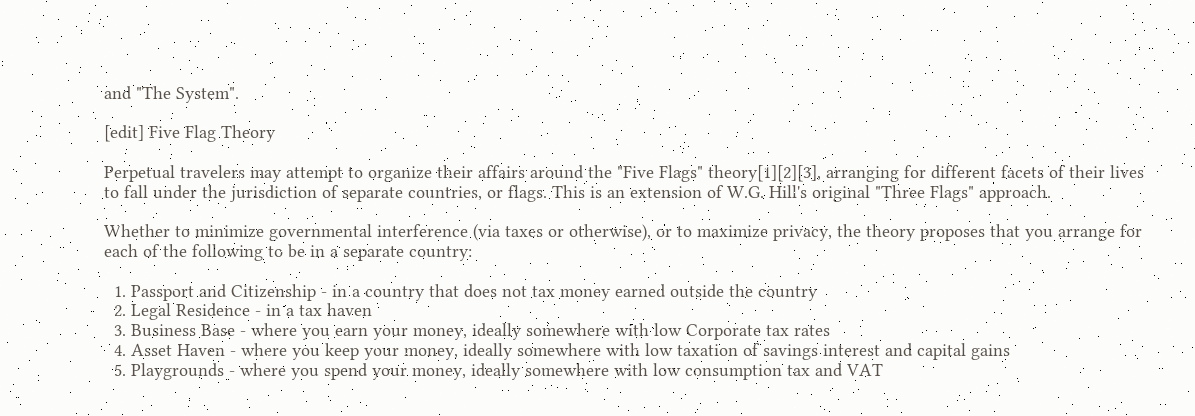and "The System".

[edit] Five Flag Theory

Perpetual travelers may attempt to organize their affairs around the "Five Flags" theory[1][2][3], arranging for different facets of their lives to fall under the jurisdiction of separate countries, or flags. This is an extension of W.G. Hill's original "Three Flags" approach.

Whether to minimize governmental interference (via taxes or otherwise), or to maximize privacy, the theory proposes that you arrange for each of the following to be in a separate country:

  1. Passport and Citizenship - in a country that does not tax money earned outside the country
  2. Legal Residence - in a tax haven
  3. Business Base - where you earn your money, ideally somewhere with low Corporate tax rates
  4. Asset Haven - where you keep your money, ideally somewhere with low taxation of savings interest and capital gains
  5. Playgrounds - where you spend your money, ideally somewhere with low consumption tax and VAT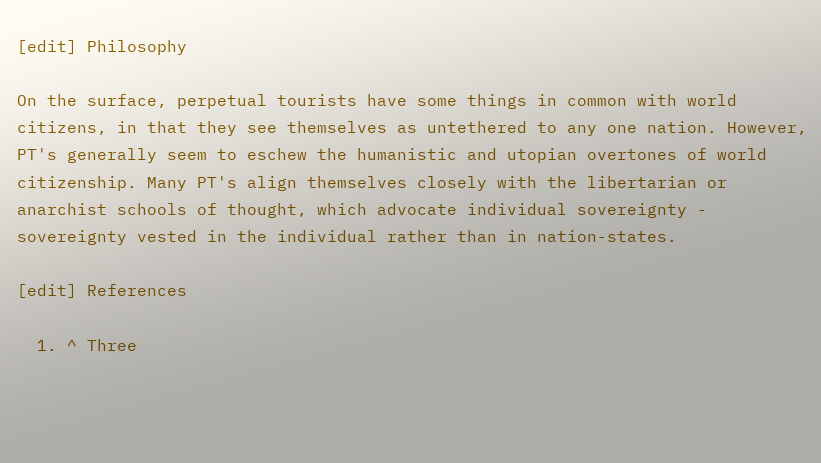[edit] Philosophy

On the surface, perpetual tourists have some things in common with world citizens, in that they see themselves as untethered to any one nation. However, PT's generally seem to eschew the humanistic and utopian overtones of world citizenship. Many PT's align themselves closely with the libertarian or anarchist schools of thought, which advocate individual sovereignty - sovereignty vested in the individual rather than in nation-states.

[edit] References

  1. ^ Three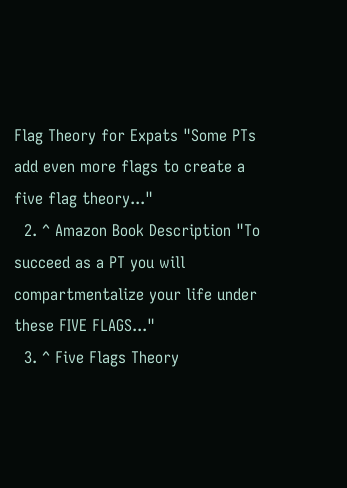Flag Theory for Expats "Some PTs add even more flags to create a five flag theory..."
  2. ^ Amazon Book Description "To succeed as a PT you will compartmentalize your life under these FIVE FLAGS..."
  3. ^ Five Flags Theory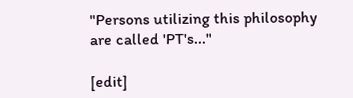"Persons utilizing this philosophy are called 'PT's..."

[edit]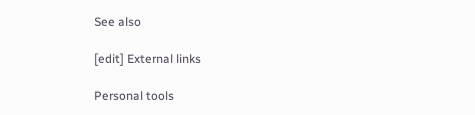See also

[edit] External links

Personal tools